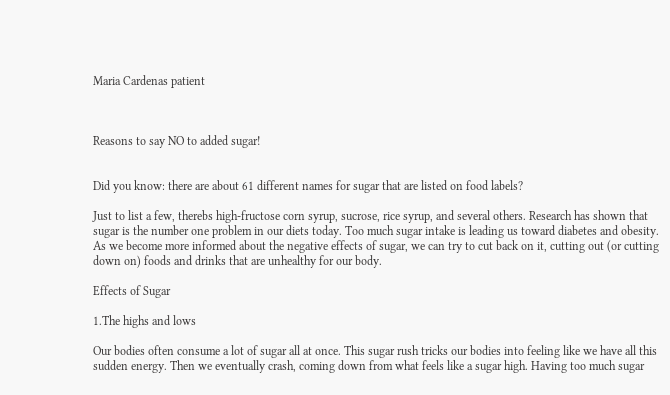Maria Cardenas patient



Reasons to say NO to added sugar!


Did you know: there are about 61 different names for sugar that are listed on food labels?

Just to list a few, therebs high-fructose corn syrup, sucrose, rice syrup, and several others. Research has shown that sugar is the number one problem in our diets today. Too much sugar intake is leading us toward diabetes and obesity. As we become more informed about the negative effects of sugar, we can try to cut back on it, cutting out (or cutting down on) foods and drinks that are unhealthy for our body.

Effects of Sugar

1.The highs and lows

Our bodies often consume a lot of sugar all at once. This sugar rush tricks our bodies into feeling like we have all this sudden energy. Then we eventually crash, coming down from what feels like a sugar high. Having too much sugar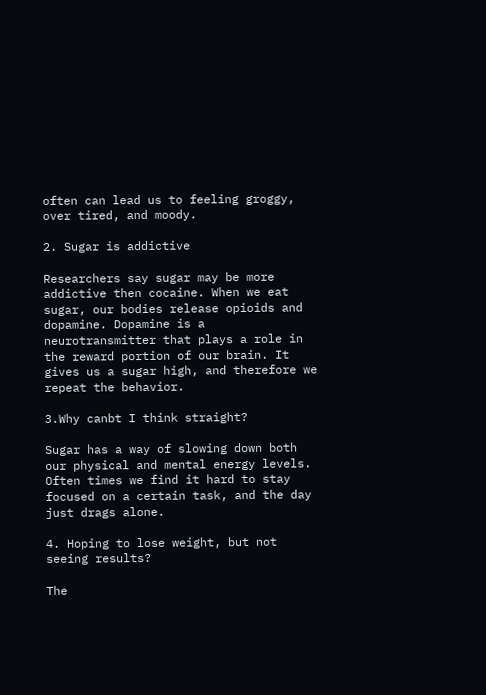often can lead us to feeling groggy, over tired, and moody.

2. Sugar is addictive

Researchers say sugar may be more addictive then cocaine. When we eat sugar, our bodies release opioids and dopamine. Dopamine is a neurotransmitter that plays a role in the reward portion of our brain. It gives us a sugar high, and therefore we repeat the behavior.

3.Why canbt I think straight?

Sugar has a way of slowing down both our physical and mental energy levels. Often times we find it hard to stay focused on a certain task, and the day just drags alone.

4. Hoping to lose weight, but not seeing results?

The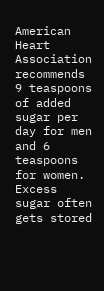American Heart Association recommends 9 teaspoons of added sugar per day for men and 6 teaspoons for women. Excess sugar often gets stored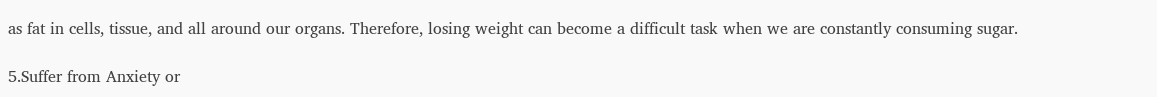as fat in cells, tissue, and all around our organs. Therefore, losing weight can become a difficult task when we are constantly consuming sugar.

5.Suffer from Anxiety or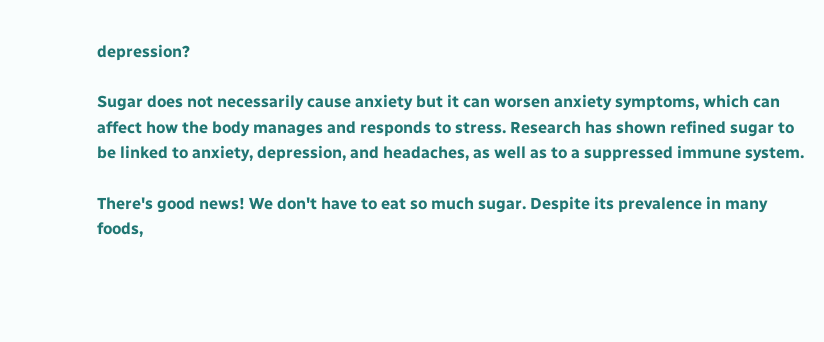depression?

Sugar does not necessarily cause anxiety but it can worsen anxiety symptoms, which can affect how the body manages and responds to stress. Research has shown refined sugar to be linked to anxiety, depression, and headaches, as well as to a suppressed immune system.

There's good news! We don't have to eat so much sugar. Despite its prevalence in many foods,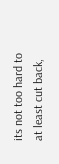its not too hard to at least cut back,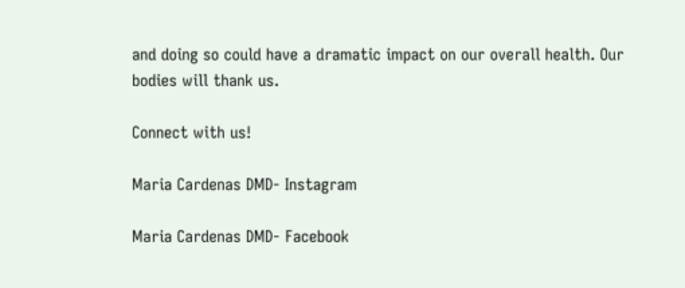and doing so could have a dramatic impact on our overall health. Our bodies will thank us.

Connect with us!

Maria Cardenas DMD- Instagram

Maria Cardenas DMD- Facebook